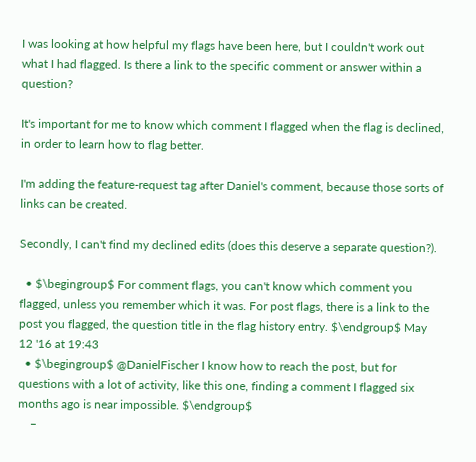I was looking at how helpful my flags have been here, but I couldn't work out what I had flagged. Is there a link to the specific comment or answer within a question?

It's important for me to know which comment I flagged when the flag is declined, in order to learn how to flag better.

I'm adding the feature-request tag after Daniel's comment, because those sorts of links can be created.

Secondly, I can't find my declined edits (does this deserve a separate question?).

  • $\begingroup$ For comment flags, you can't know which comment you flagged, unless you remember which it was. For post flags, there is a link to the post you flagged, the question title in the flag history entry. $\endgroup$ May 12 '16 at 19:43
  • $\begingroup$ @DanielFischer I know how to reach the post, but for questions with a lot of activity, like this one, finding a comment I flagged six months ago is near impossible. $\endgroup$
    –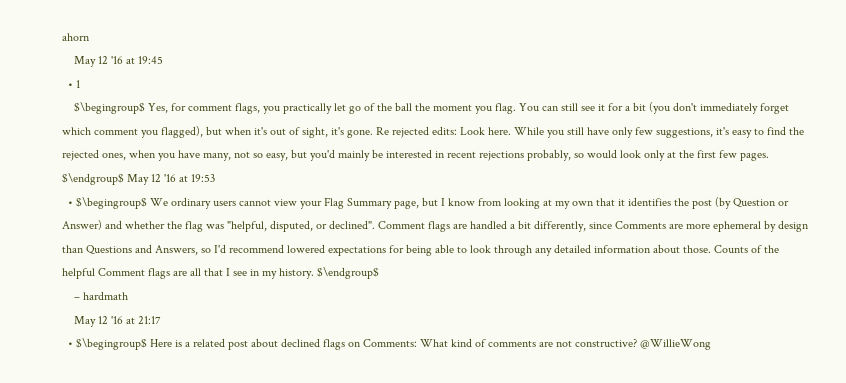ahorn
    May 12 '16 at 19:45
  • 1
    $\begingroup$ Yes, for comment flags, you practically let go of the ball the moment you flag. You can still see it for a bit (you don't immediately forget which comment you flagged), but when it's out of sight, it's gone. Re rejected edits: Look here. While you still have only few suggestions, it's easy to find the rejected ones, when you have many, not so easy, but you'd mainly be interested in recent rejections probably, so would look only at the first few pages. $\endgroup$ May 12 '16 at 19:53
  • $\begingroup$ We ordinary users cannot view your Flag Summary page, but I know from looking at my own that it identifies the post (by Question or Answer) and whether the flag was "helpful, disputed, or declined". Comment flags are handled a bit differently, since Comments are more ephemeral by design than Questions and Answers, so I'd recommend lowered expectations for being able to look through any detailed information about those. Counts of the helpful Comment flags are all that I see in my history. $\endgroup$
    – hardmath
    May 12 '16 at 21:17
  • $\begingroup$ Here is a related post about declined flags on Comments: What kind of comments are not constructive? @WillieWong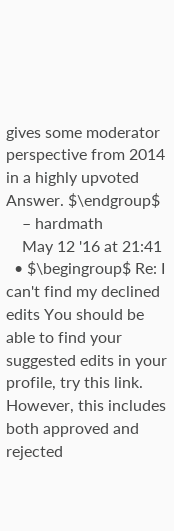gives some moderator perspective from 2014 in a highly upvoted Answer. $\endgroup$
    – hardmath
    May 12 '16 at 21:41
  • $\begingroup$ Re: I can't find my declined edits You should be able to find your suggested edits in your profile, try this link. However, this includes both approved and rejected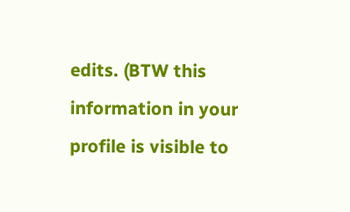edits. (BTW this information in your profile is visible to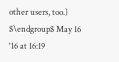other users, too.) $\endgroup$ May 16 '16 at 16:19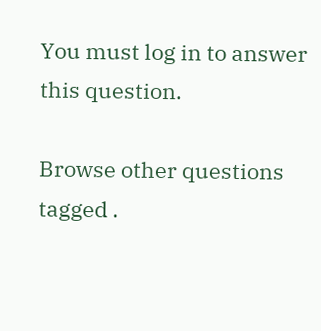You must log in to answer this question.

Browse other questions tagged .